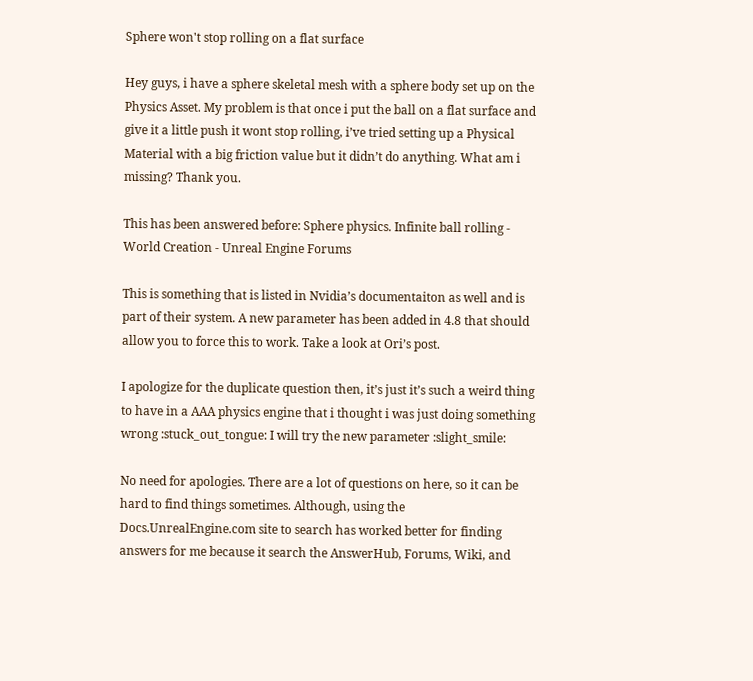Sphere won't stop rolling on a flat surface

Hey guys, i have a sphere skeletal mesh with a sphere body set up on the Physics Asset. My problem is that once i put the ball on a flat surface and give it a little push it wont stop rolling, i’ve tried setting up a Physical Material with a big friction value but it didn’t do anything. What am i missing? Thank you.

This has been answered before: Sphere physics. Infinite ball rolling - World Creation - Unreal Engine Forums

This is something that is listed in Nvidia’s documentaiton as well and is part of their system. A new parameter has been added in 4.8 that should allow you to force this to work. Take a look at Ori’s post.

I apologize for the duplicate question then, it’s just it’s such a weird thing to have in a AAA physics engine that i thought i was just doing something wrong :stuck_out_tongue: I will try the new parameter :slight_smile:

No need for apologies. There are a lot of questions on here, so it can be hard to find things sometimes. Although, using the Docs.UnrealEngine.com site to search has worked better for finding answers for me because it search the AnswerHub, Forums, Wiki, and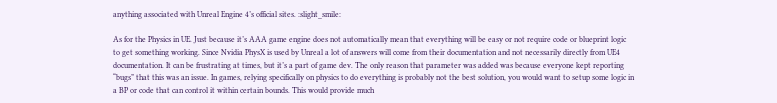anything associated with Unreal Engine 4’s official sites. :slight_smile:

As for the Physics in UE. Just because it’s AAA game engine does not automatically mean that everything will be easy or not require code or blueprint logic to get something working. Since Nvidia PhysX is used by Unreal a lot of answers will come from their documentation and not necessarily directly from UE4 documentation. It can be frustrating at times, but it’s a part of game dev. The only reason that parameter was added was because everyone kept reporting “bugs” that this was an issue. In games, relying specifically on physics to do everything is probably not the best solution, you would want to setup some logic in a BP or code that can control it within certain bounds. This would provide much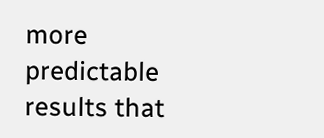more predictable results that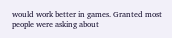would work better in games. Granted most people were asking about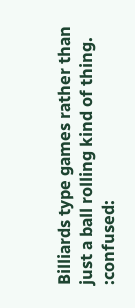Billiards type games rather than just a ball rolling kind of thing. :confused: